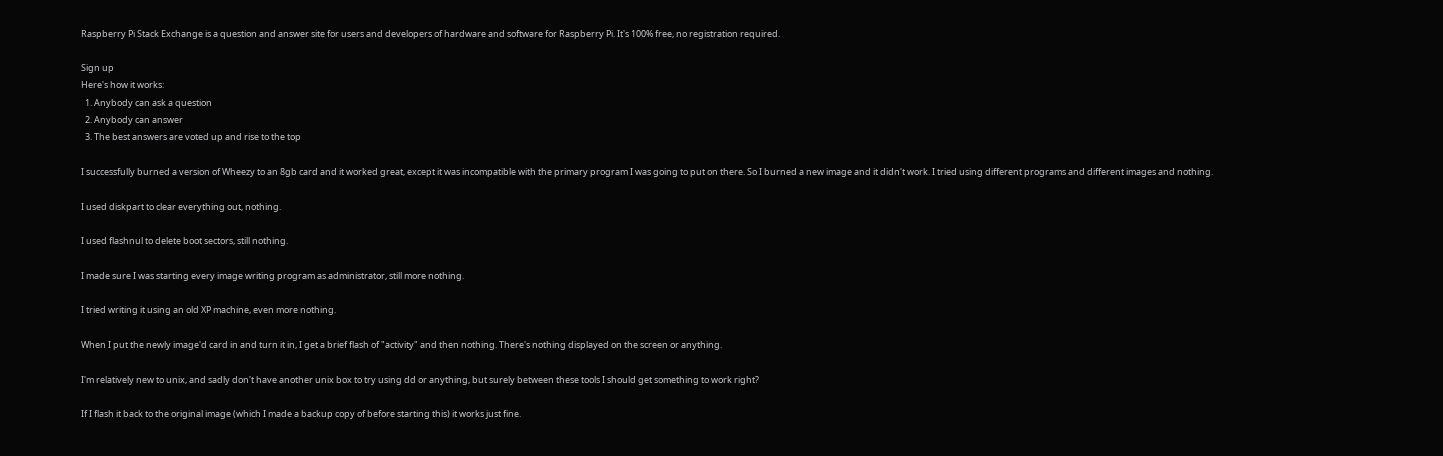Raspberry Pi Stack Exchange is a question and answer site for users and developers of hardware and software for Raspberry Pi. It's 100% free, no registration required.

Sign up
Here's how it works:
  1. Anybody can ask a question
  2. Anybody can answer
  3. The best answers are voted up and rise to the top

I successfully burned a version of Wheezy to an 8gb card and it worked great, except it was incompatible with the primary program I was going to put on there. So I burned a new image and it didn't work. I tried using different programs and different images and nothing.

I used diskpart to clear everything out, nothing.

I used flashnul to delete boot sectors, still nothing.

I made sure I was starting every image writing program as administrator, still more nothing.

I tried writing it using an old XP machine, even more nothing.

When I put the newly image'd card in and turn it in, I get a brief flash of "activity" and then nothing. There's nothing displayed on the screen or anything.

I'm relatively new to unix, and sadly don't have another unix box to try using dd or anything, but surely between these tools I should get something to work right?

If I flash it back to the original image (which I made a backup copy of before starting this) it works just fine.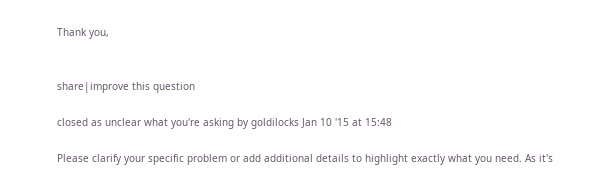Thank you,


share|improve this question

closed as unclear what you're asking by goldilocks Jan 10 '15 at 15:48

Please clarify your specific problem or add additional details to highlight exactly what you need. As it's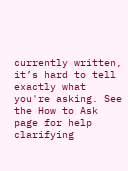currently written, it’s hard to tell exactly what you're asking. See the How to Ask page for help clarifying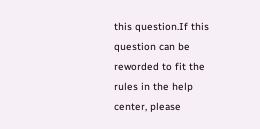this question.If this question can be reworded to fit the rules in the help center, please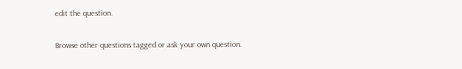edit the question.

Browse other questions tagged or ask your own question.